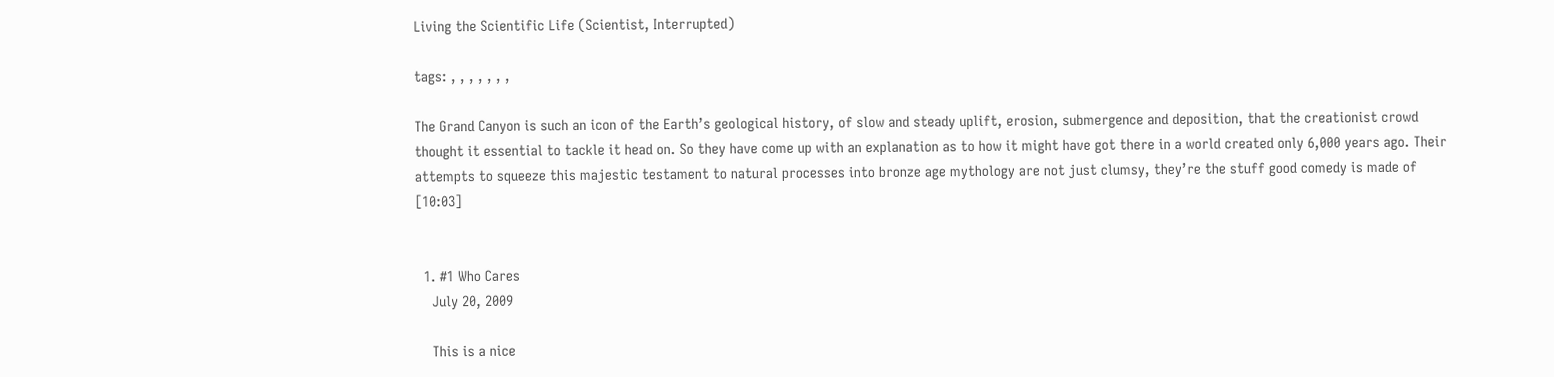Living the Scientific Life (Scientist, Interrupted)

tags: , , , , , , ,

The Grand Canyon is such an icon of the Earth’s geological history, of slow and steady uplift, erosion, submergence and deposition, that the creationist crowd thought it essential to tackle it head on. So they have come up with an explanation as to how it might have got there in a world created only 6,000 years ago. Their attempts to squeeze this majestic testament to natural processes into bronze age mythology are not just clumsy, they’re the stuff good comedy is made of [10:03]


  1. #1 Who Cares
    July 20, 2009

    This is a nice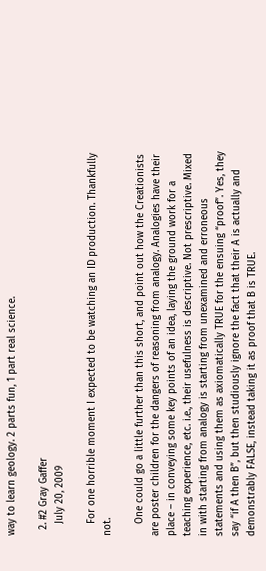way to learn geology. 2 parts fun, 1 part real science.

  2. #2 Gray Gaffer
    July 20, 2009

    For one horrible moment I expected to be watching an ID production. Thankfully not.

    One could go a little further than this short, and point out how the Creationists are poster children for the dangers of reasoning from analogy. Analogies have their place – in conveying some key points of an idea, laying the ground work for a teaching experience, etc. i.e., their usefulness is descriptive. Not prescriptive. Mixed in with starting from analogy is starting from unexamined and erroneous statements and using them as axiomatically TRUE for the ensuing “proof”. Yes, they say “if A then B”, but then studiously ignore the fact that their A is actually and demonstrably FALSE, instead taking it as proof that B is TRUE.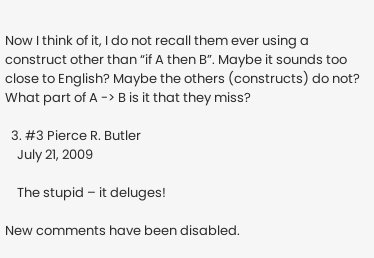Now I think of it, I do not recall them ever using a construct other than “if A then B”. Maybe it sounds too close to English? Maybe the others (constructs) do not? What part of A -> B is it that they miss?

  3. #3 Pierce R. Butler
    July 21, 2009

    The stupid – it deluges!

New comments have been disabled.